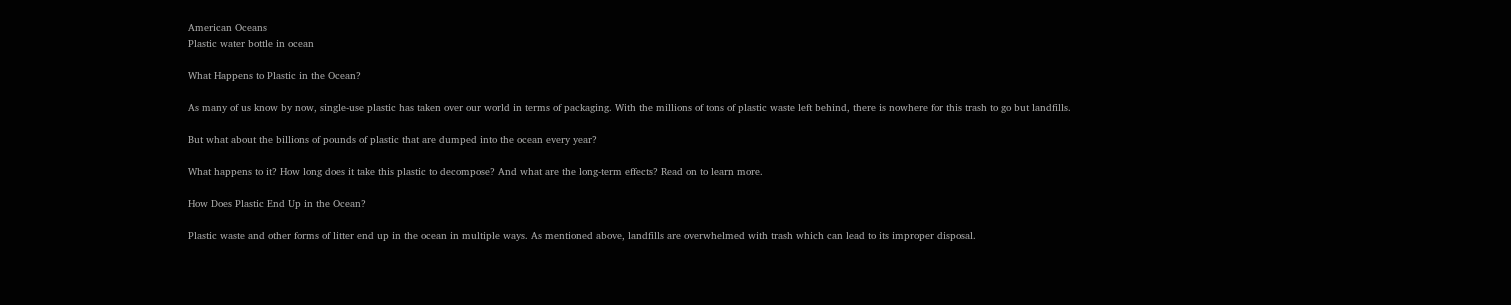American Oceans
Plastic water bottle in ocean

What Happens to Plastic in the Ocean?

As many of us know by now, single-use plastic has taken over our world in terms of packaging. With the millions of tons of plastic waste left behind, there is nowhere for this trash to go but landfills.

But what about the billions of pounds of plastic that are dumped into the ocean every year?

What happens to it? How long does it take this plastic to decompose? And what are the long-term effects? Read on to learn more.

How Does Plastic End Up in the Ocean?

Plastic waste and other forms of litter end up in the ocean in multiple ways. As mentioned above, landfills are overwhelmed with trash which can lead to its improper disposal.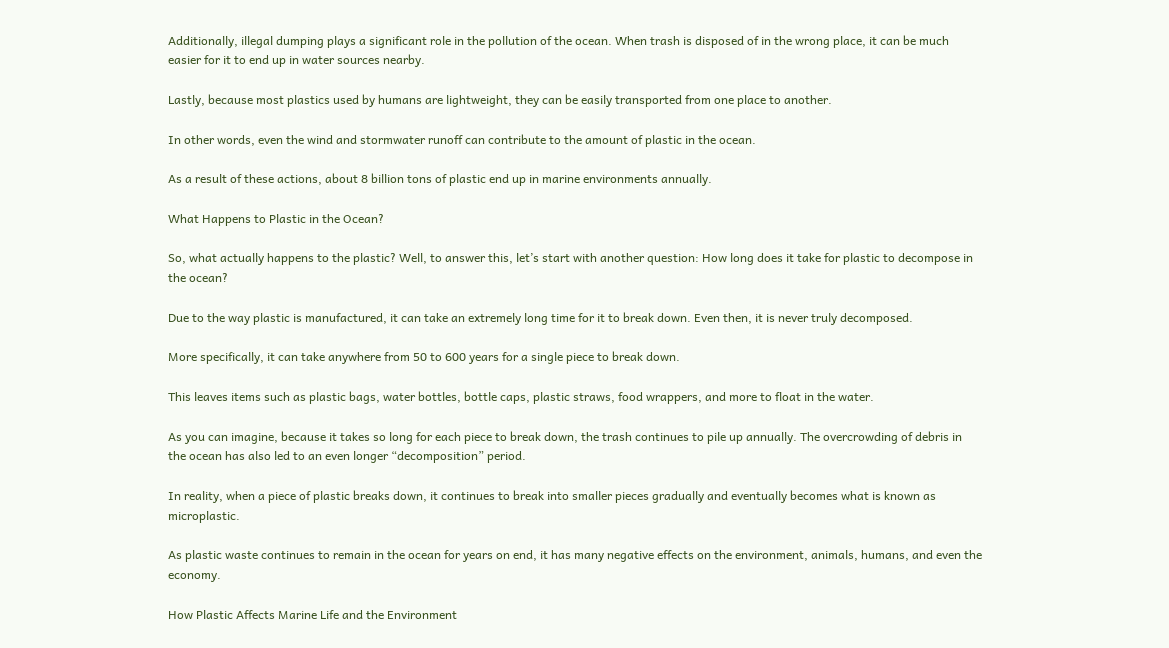Additionally, illegal dumping plays a significant role in the pollution of the ocean. When trash is disposed of in the wrong place, it can be much easier for it to end up in water sources nearby.

Lastly, because most plastics used by humans are lightweight, they can be easily transported from one place to another.

In other words, even the wind and stormwater runoff can contribute to the amount of plastic in the ocean.

As a result of these actions, about 8 billion tons of plastic end up in marine environments annually.

What Happens to Plastic in the Ocean?

So, what actually happens to the plastic? Well, to answer this, let’s start with another question: How long does it take for plastic to decompose in the ocean?

Due to the way plastic is manufactured, it can take an extremely long time for it to break down. Even then, it is never truly decomposed.

More specifically, it can take anywhere from 50 to 600 years for a single piece to break down.

This leaves items such as plastic bags, water bottles, bottle caps, plastic straws, food wrappers, and more to float in the water.

As you can imagine, because it takes so long for each piece to break down, the trash continues to pile up annually. The overcrowding of debris in the ocean has also led to an even longer “decomposition” period.

In reality, when a piece of plastic breaks down, it continues to break into smaller pieces gradually and eventually becomes what is known as microplastic.

As plastic waste continues to remain in the ocean for years on end, it has many negative effects on the environment, animals, humans, and even the economy.

How Plastic Affects Marine Life and the Environment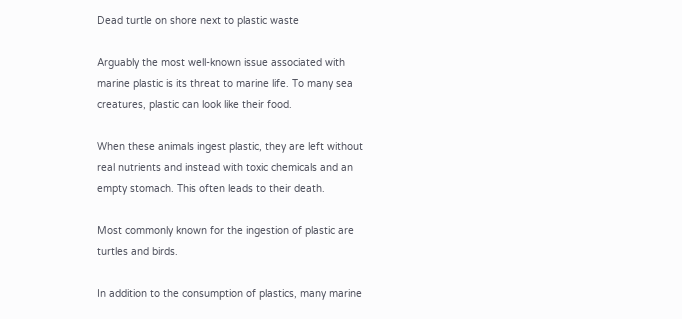Dead turtle on shore next to plastic waste

Arguably the most well-known issue associated with marine plastic is its threat to marine life. To many sea creatures, plastic can look like their food.

When these animals ingest plastic, they are left without real nutrients and instead with toxic chemicals and an empty stomach. This often leads to their death.

Most commonly known for the ingestion of plastic are turtles and birds.

In addition to the consumption of plastics, many marine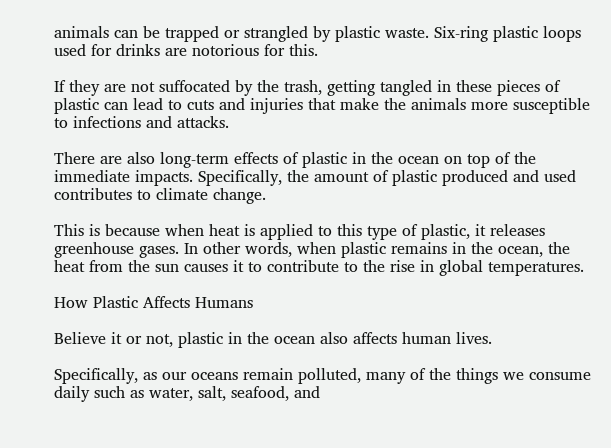animals can be trapped or strangled by plastic waste. Six-ring plastic loops used for drinks are notorious for this.

If they are not suffocated by the trash, getting tangled in these pieces of plastic can lead to cuts and injuries that make the animals more susceptible to infections and attacks.

There are also long-term effects of plastic in the ocean on top of the immediate impacts. Specifically, the amount of plastic produced and used contributes to climate change.

This is because when heat is applied to this type of plastic, it releases greenhouse gases. In other words, when plastic remains in the ocean, the heat from the sun causes it to contribute to the rise in global temperatures.

How Plastic Affects Humans

Believe it or not, plastic in the ocean also affects human lives.

Specifically, as our oceans remain polluted, many of the things we consume daily such as water, salt, seafood, and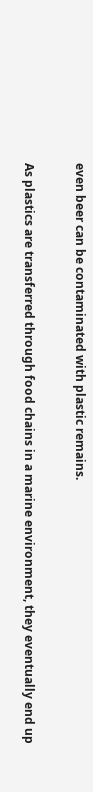even beer can be contaminated with plastic remains.

As plastics are transferred through food chains in a marine environment, they eventually end up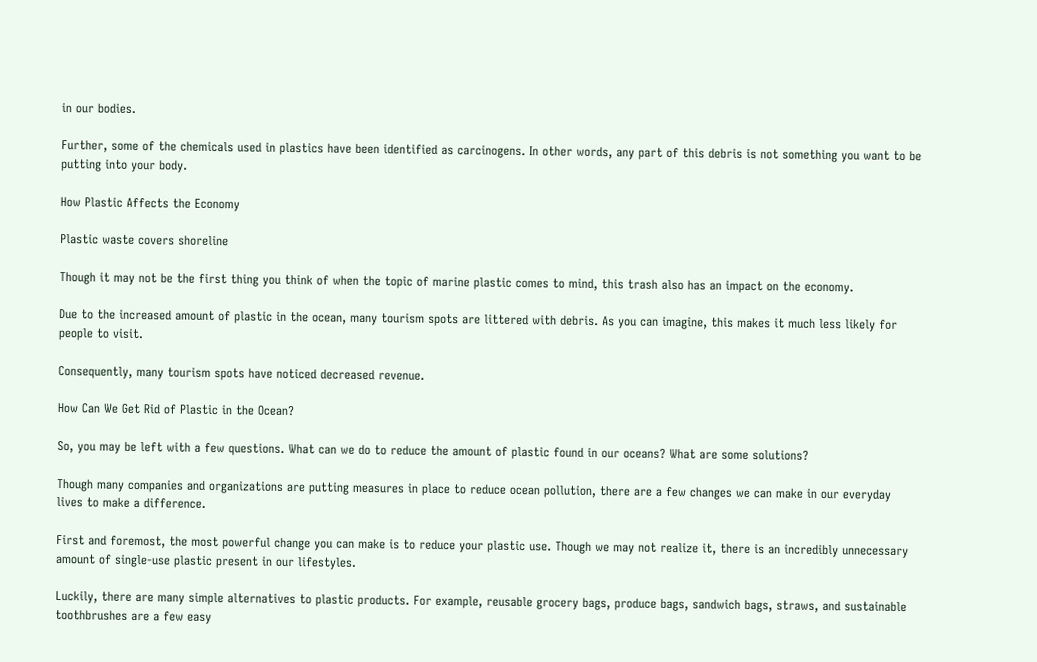in our bodies.

Further, some of the chemicals used in plastics have been identified as carcinogens. In other words, any part of this debris is not something you want to be putting into your body.

How Plastic Affects the Economy

Plastic waste covers shoreline

Though it may not be the first thing you think of when the topic of marine plastic comes to mind, this trash also has an impact on the economy.

Due to the increased amount of plastic in the ocean, many tourism spots are littered with debris. As you can imagine, this makes it much less likely for people to visit.

Consequently, many tourism spots have noticed decreased revenue.

How Can We Get Rid of Plastic in the Ocean?

So, you may be left with a few questions. What can we do to reduce the amount of plastic found in our oceans? What are some solutions?

Though many companies and organizations are putting measures in place to reduce ocean pollution, there are a few changes we can make in our everyday lives to make a difference.

First and foremost, the most powerful change you can make is to reduce your plastic use. Though we may not realize it, there is an incredibly unnecessary amount of single-use plastic present in our lifestyles.

Luckily, there are many simple alternatives to plastic products. For example, reusable grocery bags, produce bags, sandwich bags, straws, and sustainable toothbrushes are a few easy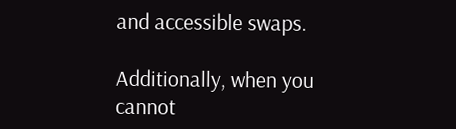and accessible swaps.

Additionally, when you cannot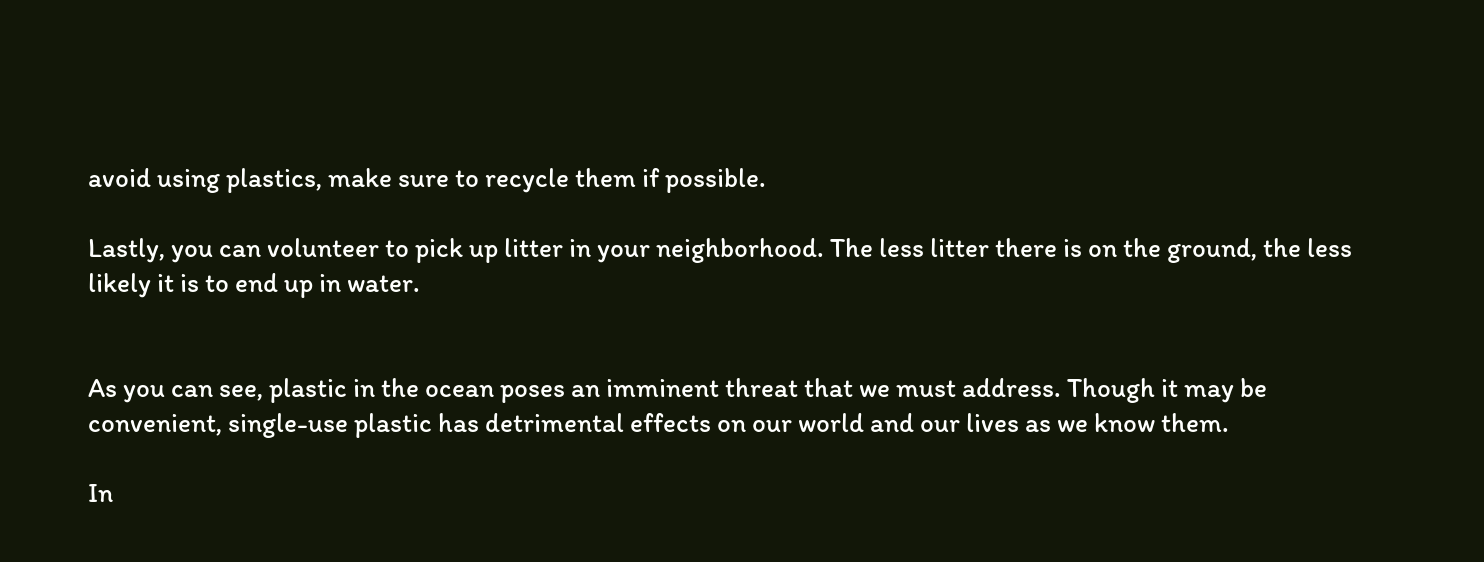avoid using plastics, make sure to recycle them if possible.

Lastly, you can volunteer to pick up litter in your neighborhood. The less litter there is on the ground, the less likely it is to end up in water.


As you can see, plastic in the ocean poses an imminent threat that we must address. Though it may be convenient, single-use plastic has detrimental effects on our world and our lives as we know them.

In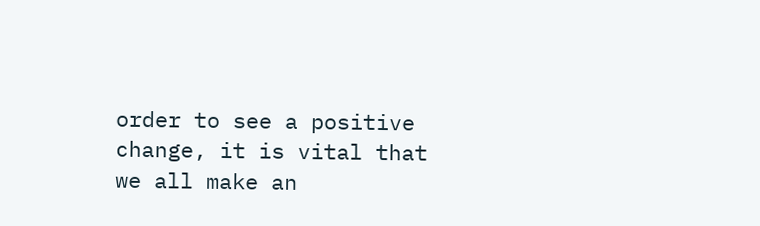order to see a positive change, it is vital that we all make an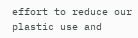effort to reduce our plastic use and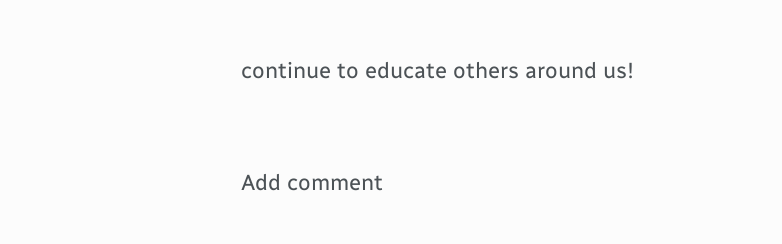continue to educate others around us!


Add comment